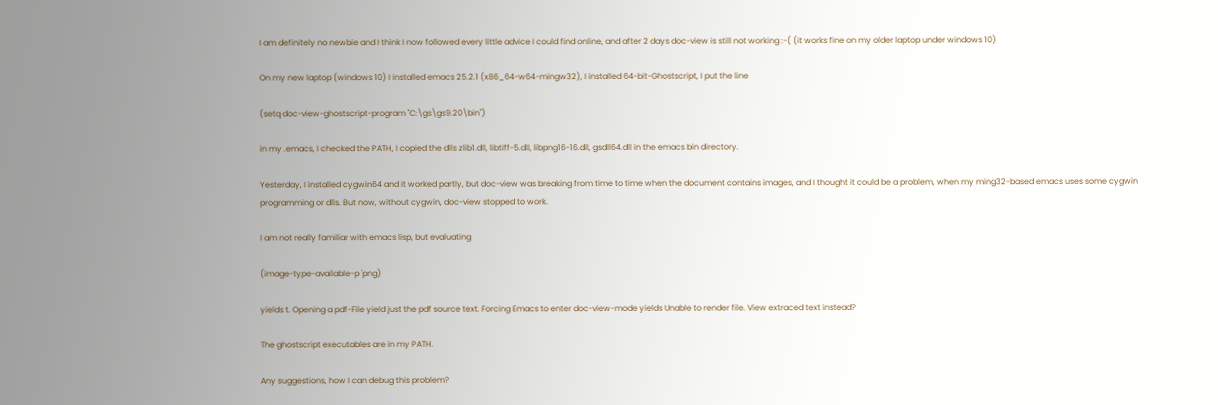I am definitely no newbie and I think I now followed every little advice I could find online, and after 2 days doc-view is still not working :-( (it works fine on my older laptop under windows 10)

On my new laptop (windows 10) I installed emacs 25.2.1 (x86_64-w64-mingw32), I installed 64-bit-Ghostscript, I put the line

(setq doc-view-ghostscript-program "C:\gs\gs9.20\bin")

in my .emacs, I checked the PATH, I copied the dlls zlib1.dll, libtiff-5.dll, libpng16-16.dll, gsdll64.dll in the emacs bin directory.

Yesterday, I installed cygwin64 and it worked partly, but doc-view was breaking from time to time when the document contains images, and I thought it could be a problem, when my ming32-based emacs uses some cygwin programming or dlls. But now, without cygwin, doc-view stopped to work.

I am not really familiar with emacs lisp, but evaluating

(image-type-available-p 'png)

yields t. Opening a pdf-File yield just the pdf source text. Forcing Emacs to enter doc-view-mode yields Unable to render file. View extraced text instead?

The ghostscript executables are in my PATH.

Any suggestions, how I can debug this problem?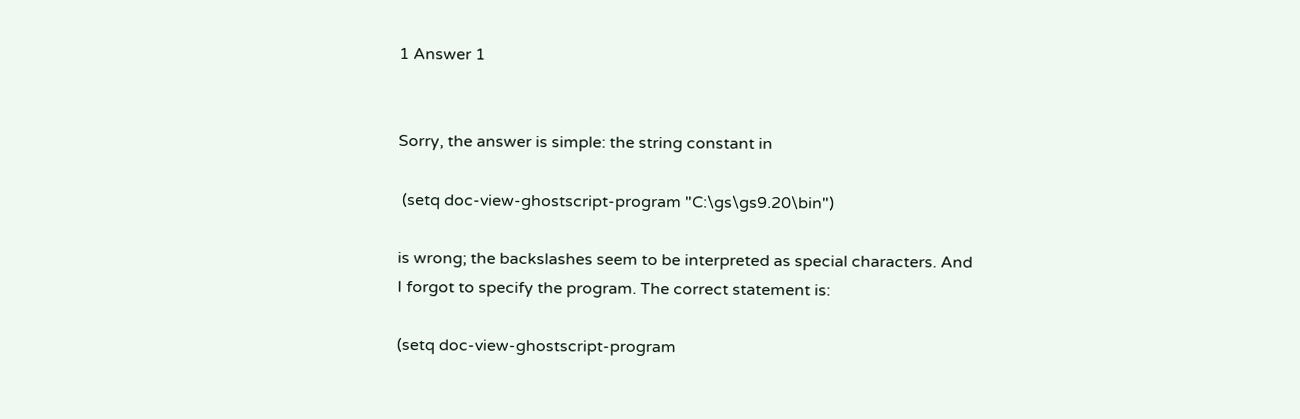1 Answer 1


Sorry, the answer is simple: the string constant in

 (setq doc-view-ghostscript-program "C:\gs\gs9.20\bin")

is wrong; the backslashes seem to be interpreted as special characters. And I forgot to specify the program. The correct statement is:

(setq doc-view-ghostscript-program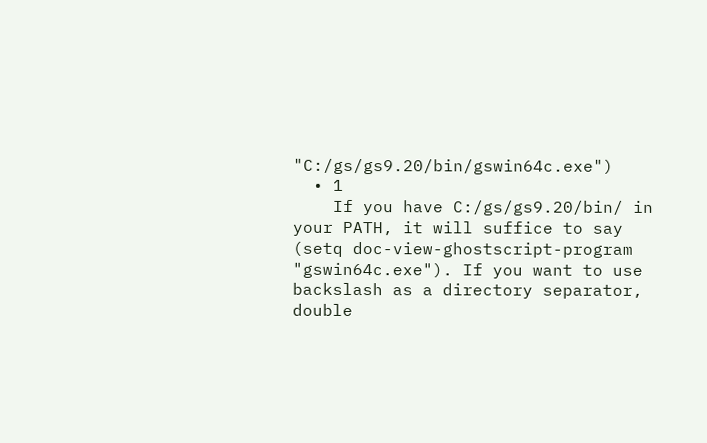"C:/gs/gs9.20/bin/gswin64c.exe")
  • 1
    If you have C:/gs/gs9.20/bin/ in your PATH, it will suffice to say (setq doc-view-ghostscript-program "gswin64c.exe"). If you want to use backslash as a directory separator, double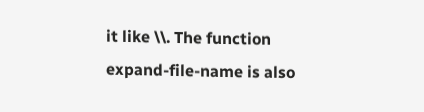it like \\. The function expand-file-name is also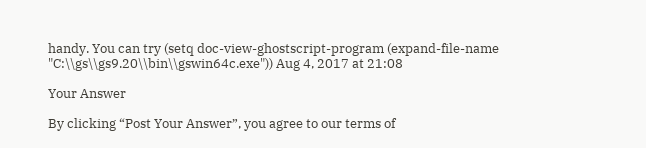handy. You can try (setq doc-view-ghostscript-program (expand-file-name "C:\\gs\\gs9.20\\bin\\gswin64c.exe")) Aug 4, 2017 at 21:08

Your Answer

By clicking “Post Your Answer”, you agree to our terms of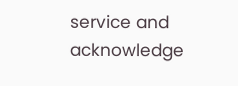service and acknowledge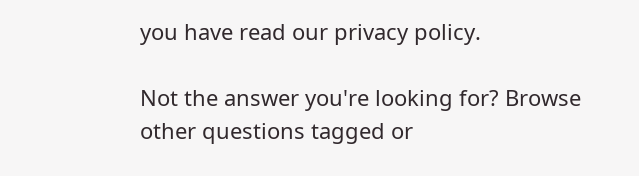you have read our privacy policy.

Not the answer you're looking for? Browse other questions tagged or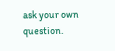ask your own question.